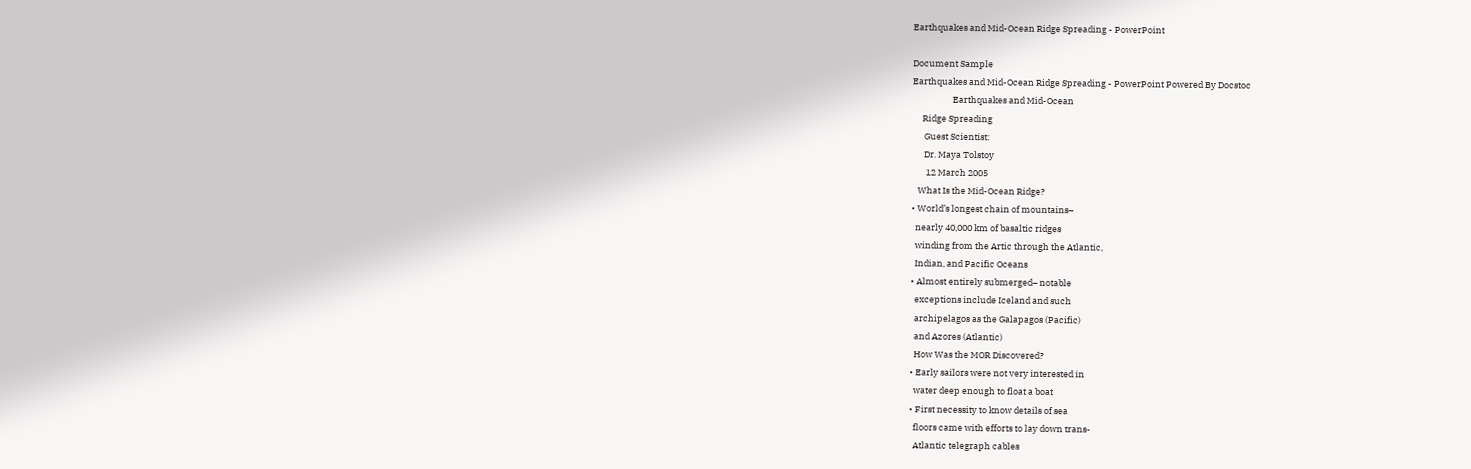Earthquakes and Mid-Ocean Ridge Spreading - PowerPoint

Document Sample
Earthquakes and Mid-Ocean Ridge Spreading - PowerPoint Powered By Docstoc
                    Earthquakes and Mid-Ocean
     Ridge Spreading
      Guest Scientist:
      Dr. Maya Tolstoy
       12 March 2005
   What Is the Mid-Ocean Ridge?
• World’s longest chain of mountains–
  nearly 40,000 km of basaltic ridges
  winding from the Artic through the Atlantic,
  Indian, and Pacific Oceans
• Almost entirely submerged– notable
  exceptions include Iceland and such
  archipelagos as the Galapagos (Pacific)
  and Azores (Atlantic)
  How Was the MOR Discovered?
• Early sailors were not very interested in
  water deep enough to float a boat
• First necessity to know details of sea
  floors came with efforts to lay down trans-
  Atlantic telegraph cables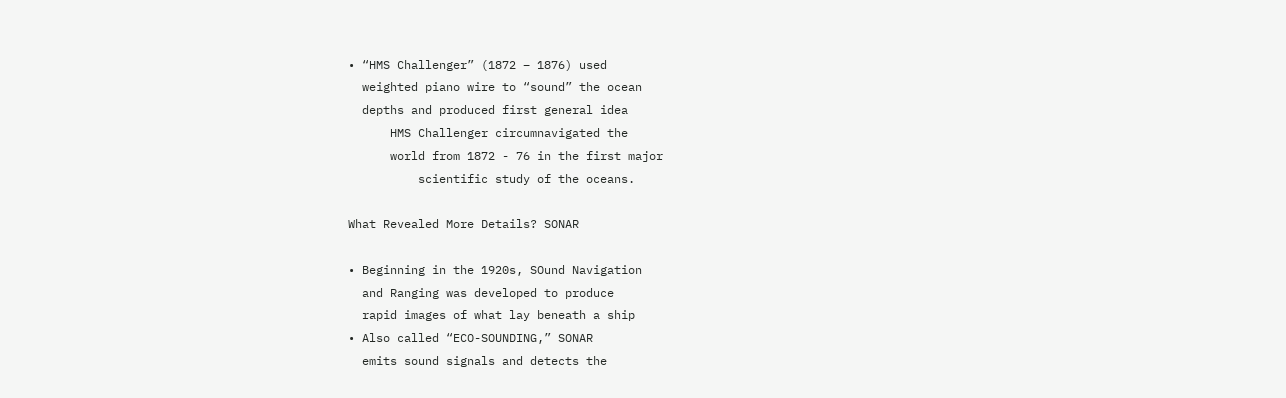• “HMS Challenger” (1872 – 1876) used
  weighted piano wire to “sound” the ocean
  depths and produced first general idea
      HMS Challenger circumnavigated the
      world from 1872 - 76 in the first major
          scientific study of the oceans.

What Revealed More Details? SONAR

• Beginning in the 1920s, SOund Navigation
  and Ranging was developed to produce
  rapid images of what lay beneath a ship
• Also called “ECO-SOUNDING,” SONAR
  emits sound signals and detects the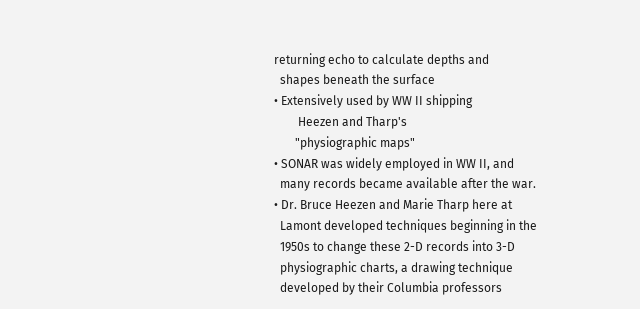returning echo to calculate depths and
  shapes beneath the surface
• Extensively used by WW II shipping
        Heezen and Tharp's
       "physiographic maps"
• SONAR was widely employed in WW II, and
  many records became available after the war.
• Dr. Bruce Heezen and Marie Tharp here at
  Lamont developed techniques beginning in the
  1950s to change these 2-D records into 3-D
  physiographic charts, a drawing technique
  developed by their Columbia professors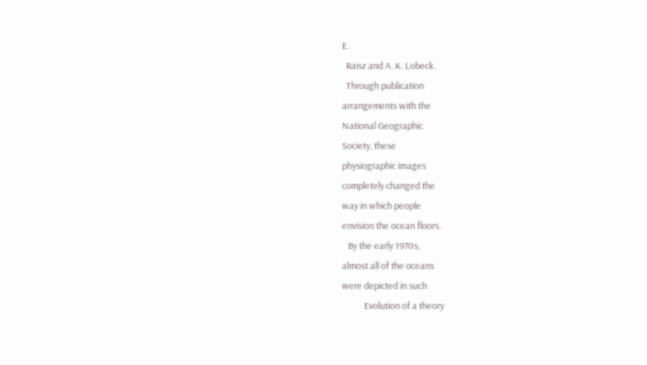E.
  Raisz and A. K. Lobeck.
  Through publication
arrangements with the
National Geographic
Society, these
physiographic images
completely changed the
way in which people
envision the ocean floors.
   By the early 1970s,
almost all of the oceans
were depicted in such
           Evolution of a theory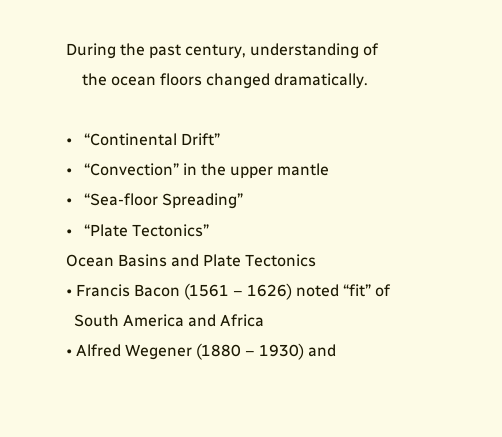During the past century, understanding of
    the ocean floors changed dramatically.

•   “Continental Drift”
•   “Convection” in the upper mantle
•   “Sea-floor Spreading”
•   “Plate Tectonics”
Ocean Basins and Plate Tectonics
• Francis Bacon (1561 – 1626) noted “fit” of
  South America and Africa
• Alfred Wegener (1880 – 1930) and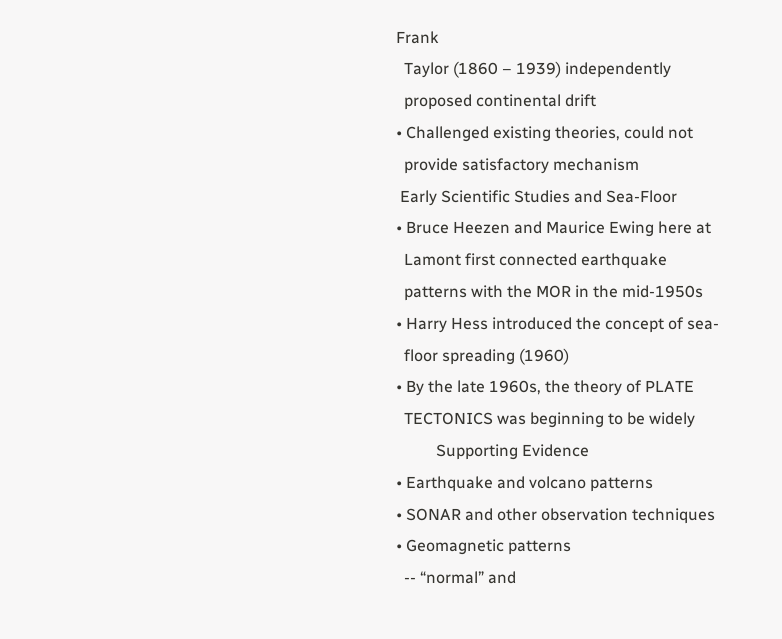Frank
  Taylor (1860 – 1939) independently
  proposed continental drift
• Challenged existing theories, could not
  provide satisfactory mechanism
 Early Scientific Studies and Sea-Floor
• Bruce Heezen and Maurice Ewing here at
  Lamont first connected earthquake
  patterns with the MOR in the mid-1950s
• Harry Hess introduced the concept of sea-
  floor spreading (1960)
• By the late 1960s, the theory of PLATE
  TECTONICS was beginning to be widely
          Supporting Evidence
• Earthquake and volcano patterns
• SONAR and other observation techniques
• Geomagnetic patterns
  -- “normal” and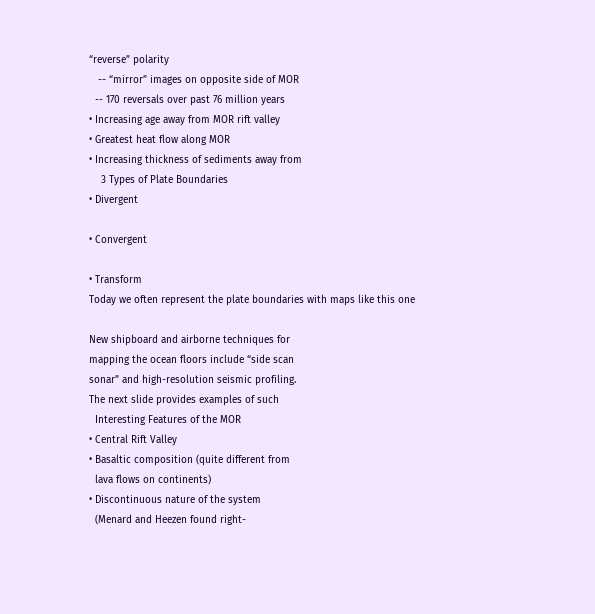“reverse” polarity
   -- “mirror” images on opposite side of MOR
  -- 170 reversals over past 76 million years
• Increasing age away from MOR rift valley
• Greatest heat flow along MOR
• Increasing thickness of sediments away from
    3 Types of Plate Boundaries
• Divergent

• Convergent

• Transform
Today we often represent the plate boundaries with maps like this one

New shipboard and airborne techniques for
mapping the ocean floors include “side scan
sonar” and high-resolution seismic profiling.
The next slide provides examples of such
  Interesting Features of the MOR
• Central Rift Valley
• Basaltic composition (quite different from
  lava flows on continents)
• Discontinuous nature of the system
  (Menard and Heezen found right-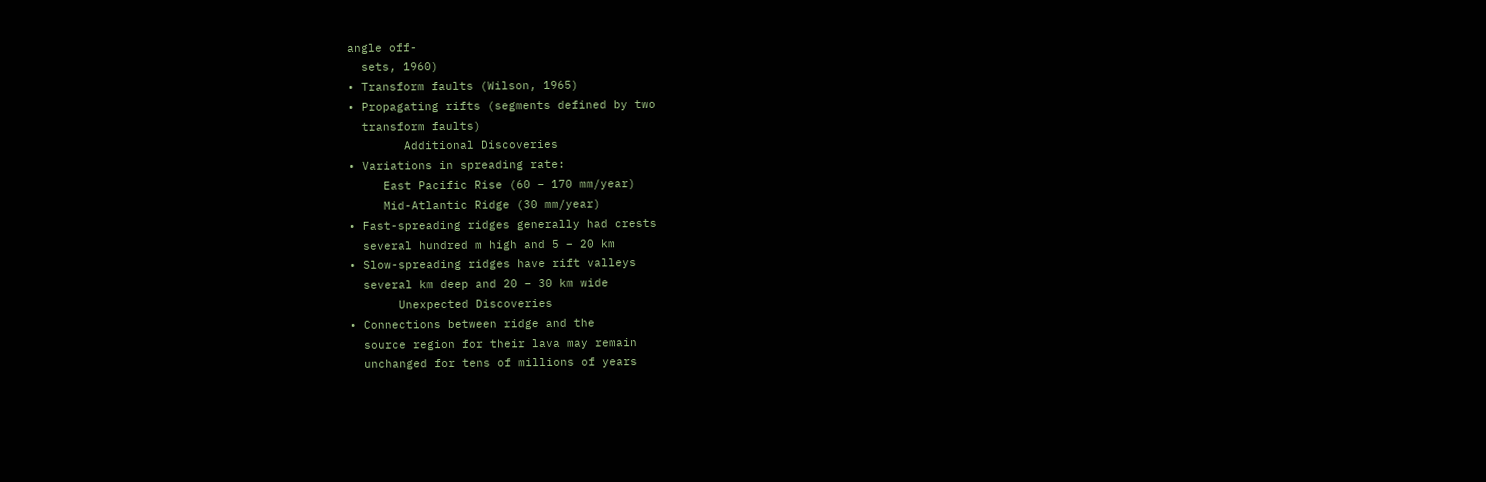angle off-
  sets, 1960)
• Transform faults (Wilson, 1965)
• Propagating rifts (segments defined by two
  transform faults)
        Additional Discoveries
• Variations in spreading rate:
     East Pacific Rise (60 – 170 mm/year)
     Mid-Atlantic Ridge (30 mm/year)
• Fast-spreading ridges generally had crests
  several hundred m high and 5 – 20 km
• Slow-spreading ridges have rift valleys
  several km deep and 20 – 30 km wide
       Unexpected Discoveries
• Connections between ridge and the
  source region for their lava may remain
  unchanged for tens of millions of years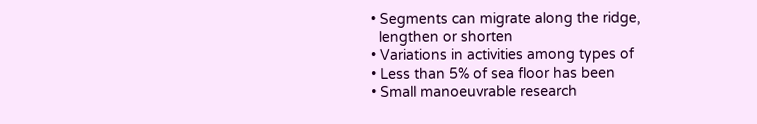• Segments can migrate along the ridge,
  lengthen or shorten
• Variations in activities among types of
• Less than 5% of sea floor has been
• Small manoeuvrable research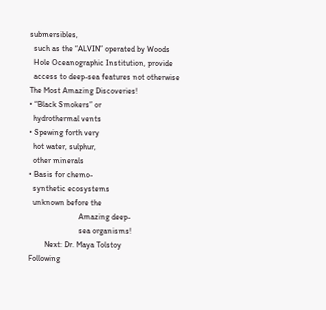submersibles,
  such as the “ALVIN” operated by Woods
  Hole Oceanographic Institution, provide
  access to deep-sea features not otherwise
The Most Amazing Discoveries!
• “Black Smokers” or
  hydrothermal vents
• Spewing forth very
  hot water, sulphur,
  other minerals
• Basis for chemo-
  synthetic ecosystems
  unknown before the
                         Amazing deep-
                         sea organisms!
        Next: Dr. Maya Tolstoy
Following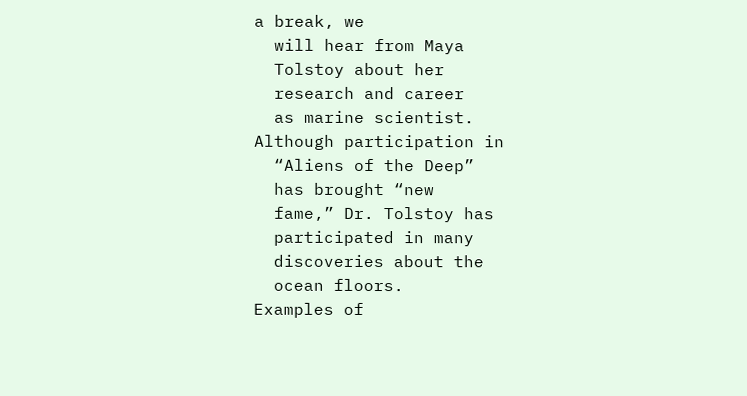a break, we
  will hear from Maya
  Tolstoy about her
  research and career
  as marine scientist.
Although participation in
  “Aliens of the Deep”
  has brought “new
  fame,” Dr. Tolstoy has
  participated in many
  discoveries about the
  ocean floors.
Examples of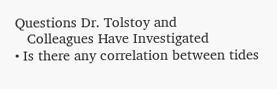Questions Dr. Tolstoy and
   Colleagues Have Investigated
• Is there any correlation between tides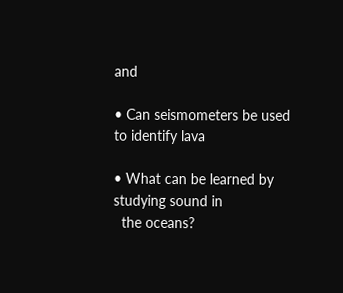and

• Can seismometers be used to identify lava

• What can be learned by studying sound in
  the oceans?